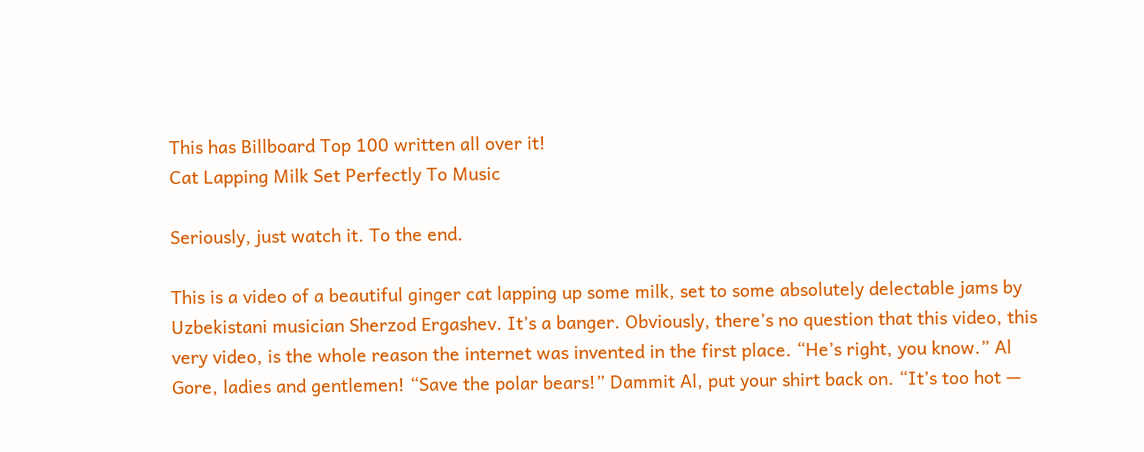This has Billboard Top 100 written all over it!
Cat Lapping Milk Set Perfectly To Music

Seriously, just watch it. To the end.

This is a video of a beautiful ginger cat lapping up some milk, set to some absolutely delectable jams by Uzbekistani musician Sherzod Ergashev. It’s a banger. Obviously, there’s no question that this video, this very video, is the whole reason the internet was invented in the first place. “He’s right, you know.” Al Gore, ladies and gentlemen! “Save the polar bears!” Dammit Al, put your shirt back on. “It’s too hot —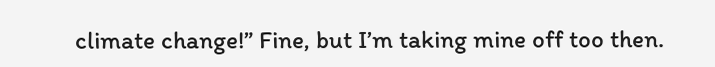climate change!” Fine, but I’m taking mine off too then.